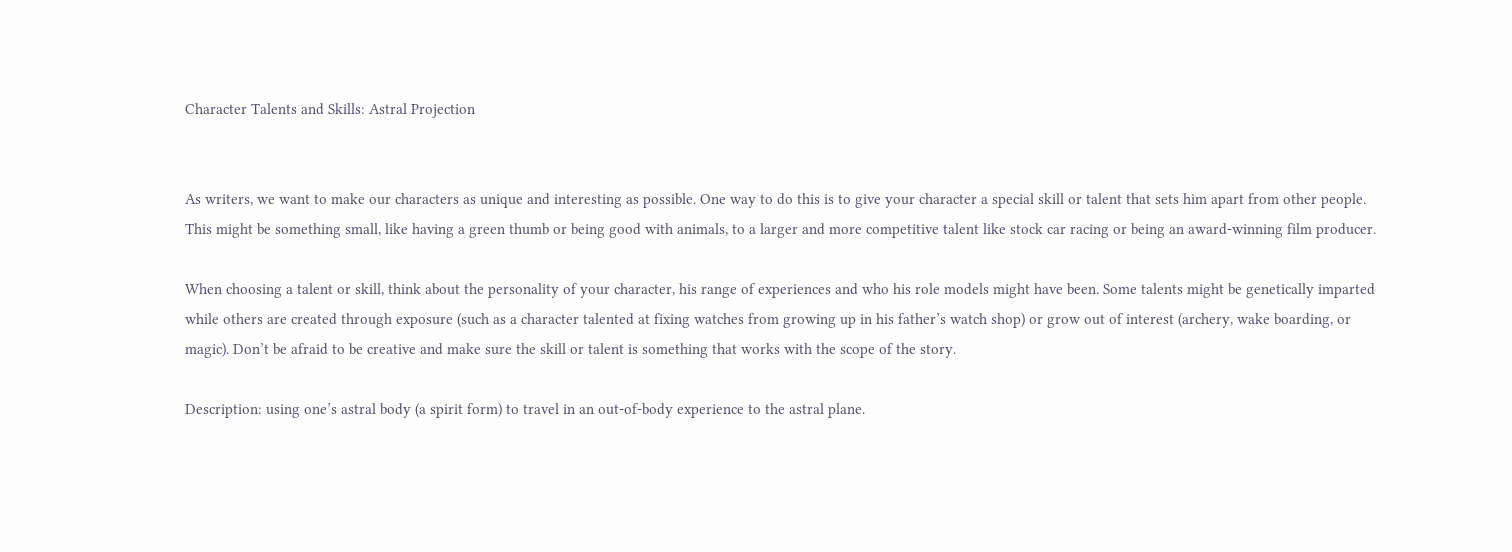Character Talents and Skills: Astral Projection


As writers, we want to make our characters as unique and interesting as possible. One way to do this is to give your character a special skill or talent that sets him apart from other people. This might be something small, like having a green thumb or being good with animals, to a larger and more competitive talent like stock car racing or being an award-winning film producer.

When choosing a talent or skill, think about the personality of your character, his range of experiences and who his role models might have been. Some talents might be genetically imparted while others are created through exposure (such as a character talented at fixing watches from growing up in his father’s watch shop) or grow out of interest (archery, wake boarding, or magic). Don’t be afraid to be creative and make sure the skill or talent is something that works with the scope of the story.

Description: using one’s astral body (a spirit form) to travel in an out-of-body experience to the astral plane.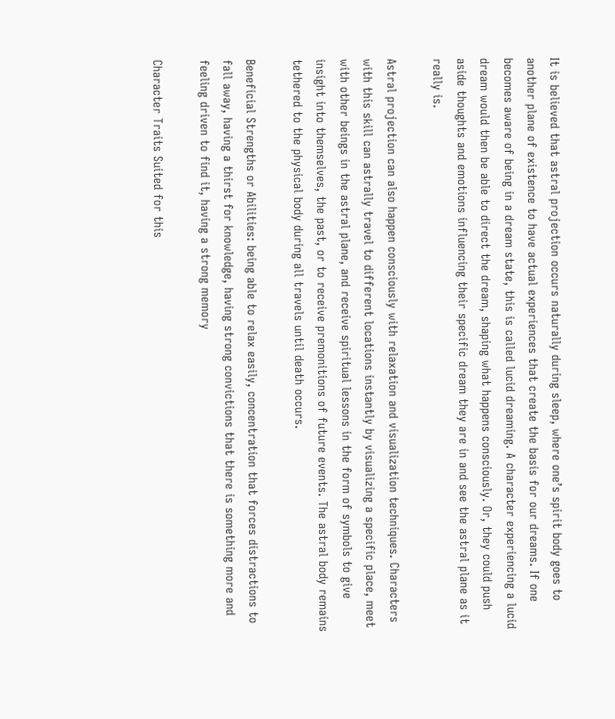It is believed that astral projection occurs naturally during sleep, where one’s spirit body goes to another plane of existence to have actual experiences that create the basis for our dreams. If one becomes aware of being in a dream state, this is called lucid dreaming. A character experiencing a lucid dream would then be able to direct the dream, shaping what happens consciously. Or, they could push aside thoughts and emotions influencing their specific dream they are in and see the astral plane as it really is.

Astral projection can also happen consciously with relaxation and visualization techniques. Characters with this skill can astrally travel to different locations instantly by visualizing a specific place, meet with other beings in the astral plane, and receive spiritual lessons in the form of symbols to give insight into themselves, the past, or to receive premonitions of future events. The astral body remains tethered to the physical body during all travels until death occurs.

Beneficial Strengths or Abilities: being able to relax easily, concentration that forces distractions to fall away, having a thirst for knowledge, having strong convictions that there is something more and feeling driven to find it, having a strong memory

Character Traits Suited for this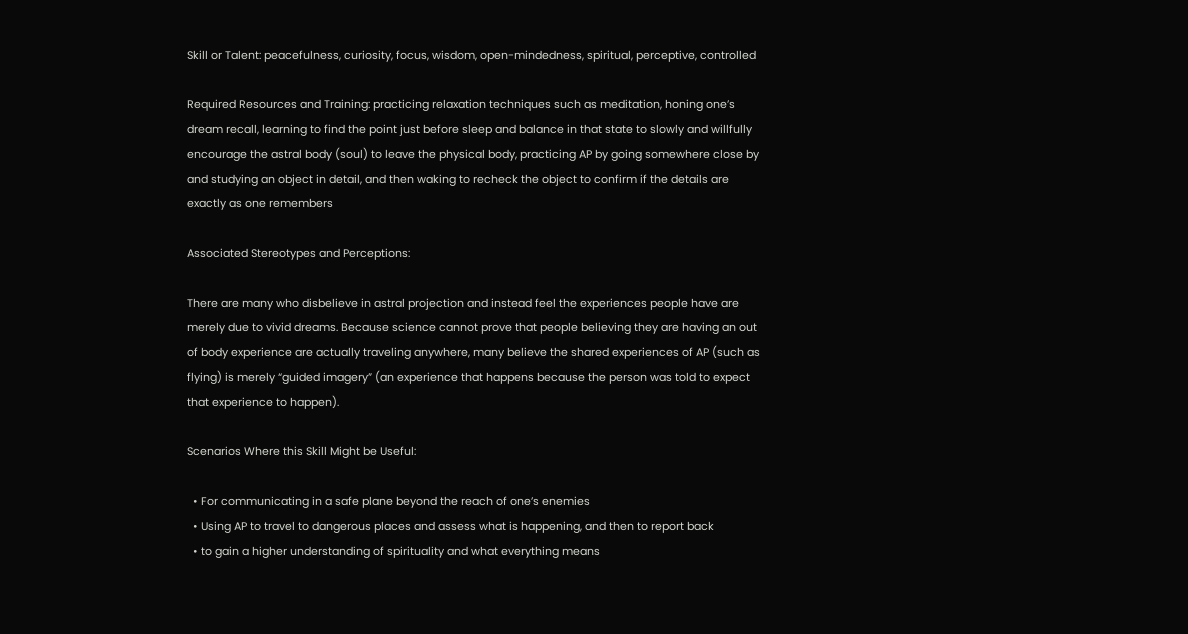Skill or Talent: peacefulness, curiosity, focus, wisdom, open-mindedness, spiritual, perceptive, controlled

Required Resources and Training: practicing relaxation techniques such as meditation, honing one’s dream recall, learning to find the point just before sleep and balance in that state to slowly and willfully encourage the astral body (soul) to leave the physical body, practicing AP by going somewhere close by and studying an object in detail, and then waking to recheck the object to confirm if the details are exactly as one remembers

Associated Stereotypes and Perceptions:

There are many who disbelieve in astral projection and instead feel the experiences people have are merely due to vivid dreams. Because science cannot prove that people believing they are having an out of body experience are actually traveling anywhere, many believe the shared experiences of AP (such as flying) is merely “guided imagery” (an experience that happens because the person was told to expect that experience to happen).

Scenarios Where this Skill Might be Useful:

  • For communicating in a safe plane beyond the reach of one’s enemies
  • Using AP to travel to dangerous places and assess what is happening, and then to report back
  • to gain a higher understanding of spirituality and what everything means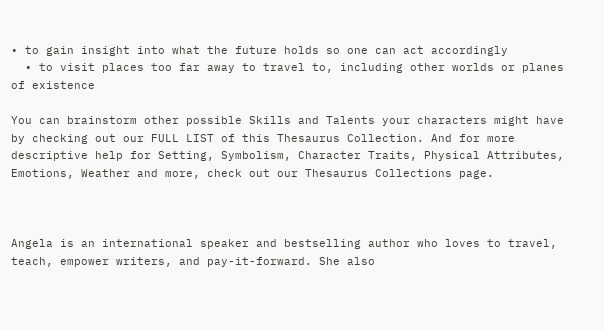• to gain insight into what the future holds so one can act accordingly
  • to visit places too far away to travel to, including other worlds or planes of existence

You can brainstorm other possible Skills and Talents your characters might have by checking out our FULL LIST of this Thesaurus Collection. And for more descriptive help for Setting, Symbolism, Character Traits, Physical Attributes, Emotions, Weather and more, check out our Thesaurus Collections page.



Angela is an international speaker and bestselling author who loves to travel, teach, empower writers, and pay-it-forward. She also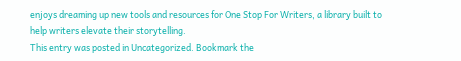enjoys dreaming up new tools and resources for One Stop For Writers, a library built to help writers elevate their storytelling.
This entry was posted in Uncategorized. Bookmark the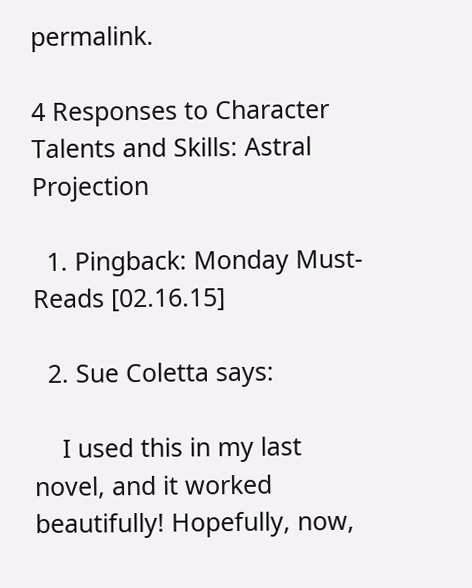permalink.

4 Responses to Character Talents and Skills: Astral Projection

  1. Pingback: Monday Must-Reads [02.16.15]

  2. Sue Coletta says:

    I used this in my last novel, and it worked beautifully! Hopefully, now,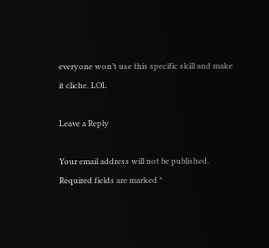everyone won’t use this specific skill and make it cliche. LOL

Leave a Reply

Your email address will not be published. Required fields are marked *